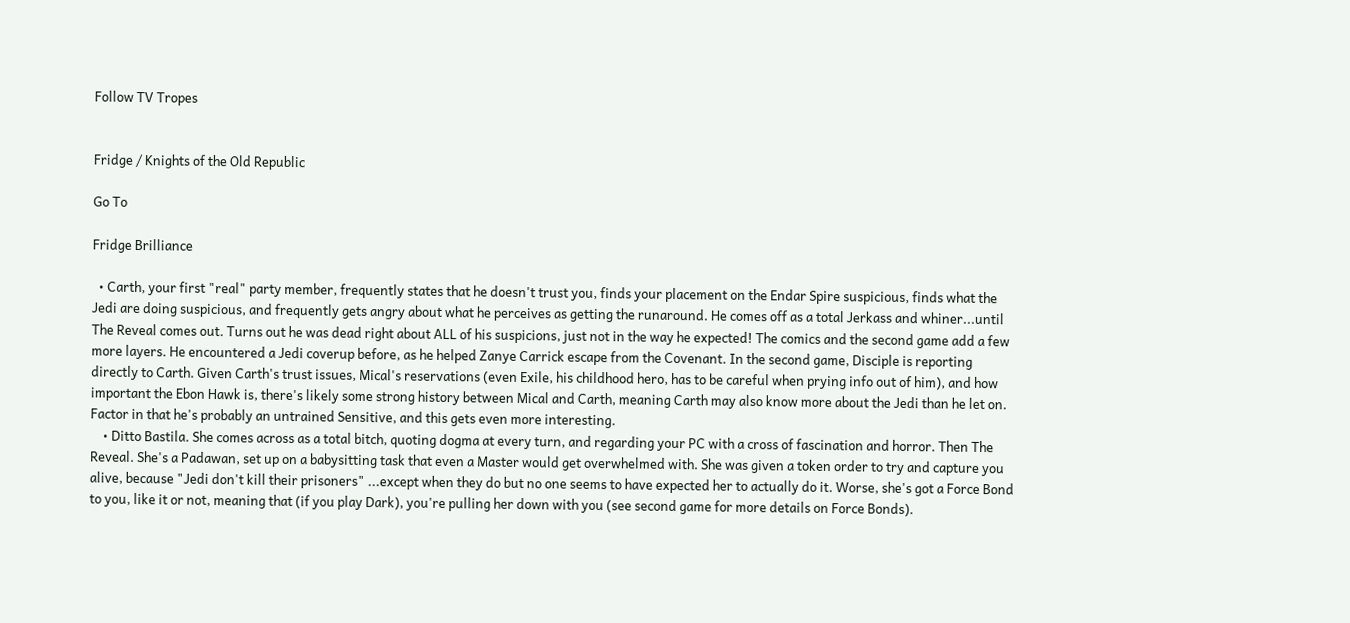Follow TV Tropes


Fridge / Knights of the Old Republic

Go To

Fridge Brilliance

  • Carth, your first "real" party member, frequently states that he doesn't trust you, finds your placement on the Endar Spire suspicious, finds what the Jedi are doing suspicious, and frequently gets angry about what he perceives as getting the runaround. He comes off as a total Jerkass and whiner...until The Reveal comes out. Turns out he was dead right about ALL of his suspicions, just not in the way he expected! The comics and the second game add a few more layers. He encountered a Jedi coverup before, as he helped Zanye Carrick escape from the Covenant. In the second game, Disciple is reporting directly to Carth. Given Carth's trust issues, Mical's reservations (even Exile, his childhood hero, has to be careful when prying info out of him), and how important the Ebon Hawk is, there's likely some strong history between Mical and Carth, meaning Carth may also know more about the Jedi than he let on. Factor in that he's probably an untrained Sensitive, and this gets even more interesting.
    • Ditto Bastila. She comes across as a total bitch, quoting dogma at every turn, and regarding your PC with a cross of fascination and horror. Then The Reveal. She's a Padawan, set up on a babysitting task that even a Master would get overwhelmed with. She was given a token order to try and capture you alive, because "Jedi don't kill their prisoners" ...except when they do but no one seems to have expected her to actually do it. Worse, she's got a Force Bond to you, like it or not, meaning that (if you play Dark), you're pulling her down with you (see second game for more details on Force Bonds).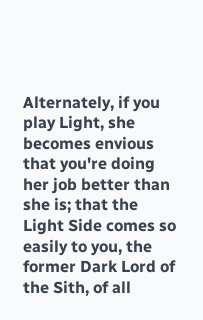Alternately, if you play Light, she becomes envious that you're doing her job better than she is; that the Light Side comes so easily to you, the former Dark Lord of the Sith, of all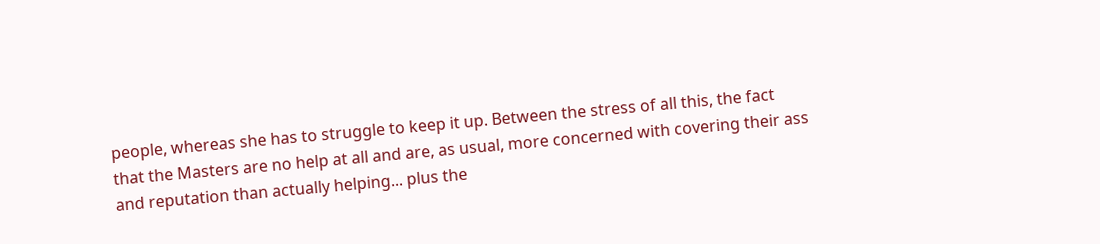people, whereas she has to struggle to keep it up. Between the stress of all this, the fact that the Masters are no help at all and are, as usual, more concerned with covering their ass and reputation than actually helping... plus the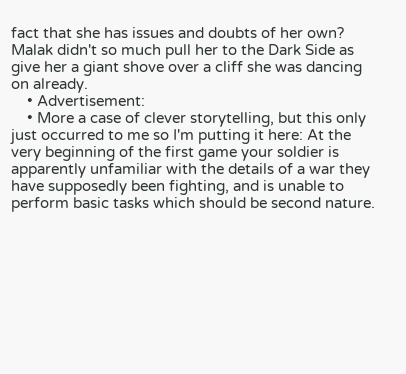fact that she has issues and doubts of her own? Malak didn't so much pull her to the Dark Side as give her a giant shove over a cliff she was dancing on already.
    • Advertisement:
    • More a case of clever storytelling, but this only just occurred to me so I'm putting it here: At the very beginning of the first game your soldier is apparently unfamiliar with the details of a war they have supposedly been fighting, and is unable to perform basic tasks which should be second nature.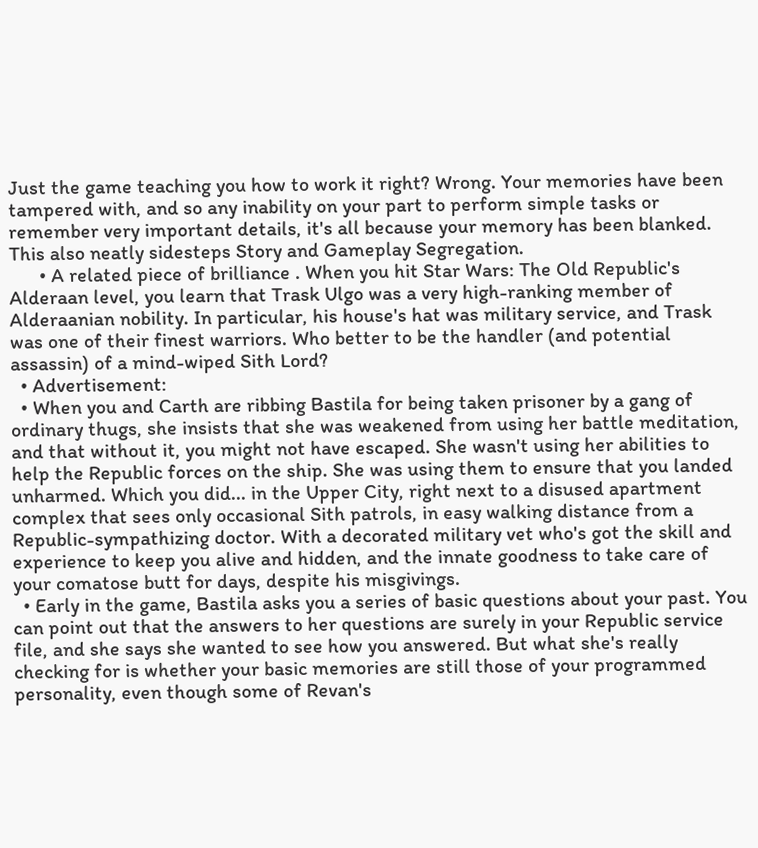Just the game teaching you how to work it right? Wrong. Your memories have been tampered with, and so any inability on your part to perform simple tasks or remember very important details, it's all because your memory has been blanked. This also neatly sidesteps Story and Gameplay Segregation.
      • A related piece of brilliance . When you hit Star Wars: The Old Republic's Alderaan level, you learn that Trask Ulgo was a very high-ranking member of Alderaanian nobility. In particular, his house's hat was military service, and Trask was one of their finest warriors. Who better to be the handler (and potential assassin) of a mind-wiped Sith Lord?
  • Advertisement:
  • When you and Carth are ribbing Bastila for being taken prisoner by a gang of ordinary thugs, she insists that she was weakened from using her battle meditation, and that without it, you might not have escaped. She wasn't using her abilities to help the Republic forces on the ship. She was using them to ensure that you landed unharmed. Which you did... in the Upper City, right next to a disused apartment complex that sees only occasional Sith patrols, in easy walking distance from a Republic-sympathizing doctor. With a decorated military vet who's got the skill and experience to keep you alive and hidden, and the innate goodness to take care of your comatose butt for days, despite his misgivings.
  • Early in the game, Bastila asks you a series of basic questions about your past. You can point out that the answers to her questions are surely in your Republic service file, and she says she wanted to see how you answered. But what she's really checking for is whether your basic memories are still those of your programmed personality, even though some of Revan's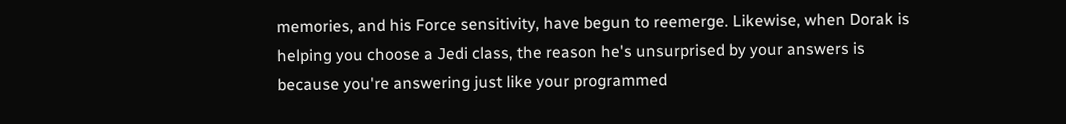memories, and his Force sensitivity, have begun to reemerge. Likewise, when Dorak is helping you choose a Jedi class, the reason he's unsurprised by your answers is because you're answering just like your programmed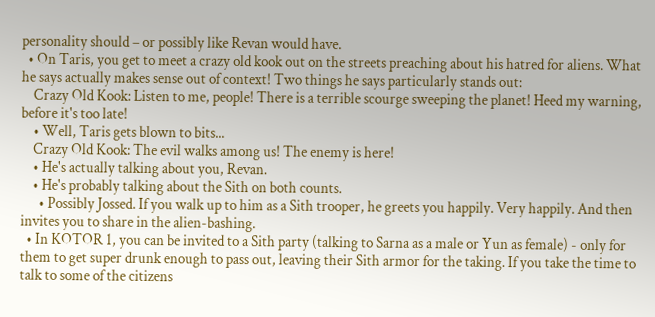personality should – or possibly like Revan would have.
  • On Taris, you get to meet a crazy old kook out on the streets preaching about his hatred for aliens. What he says actually makes sense out of context! Two things he says particularly stands out:
    Crazy Old Kook: Listen to me, people! There is a terrible scourge sweeping the planet! Heed my warning, before it's too late!
    • Well, Taris gets blown to bits...
    Crazy Old Kook: The evil walks among us! The enemy is here!
    • He's actually talking about you, Revan.
    • He's probably talking about the Sith on both counts.
      • Possibly Jossed. If you walk up to him as a Sith trooper, he greets you happily. Very happily. And then invites you to share in the alien-bashing.
  • In KOTOR 1, you can be invited to a Sith party (talking to Sarna as a male or Yun as female) - only for them to get super drunk enough to pass out, leaving their Sith armor for the taking. If you take the time to talk to some of the citizens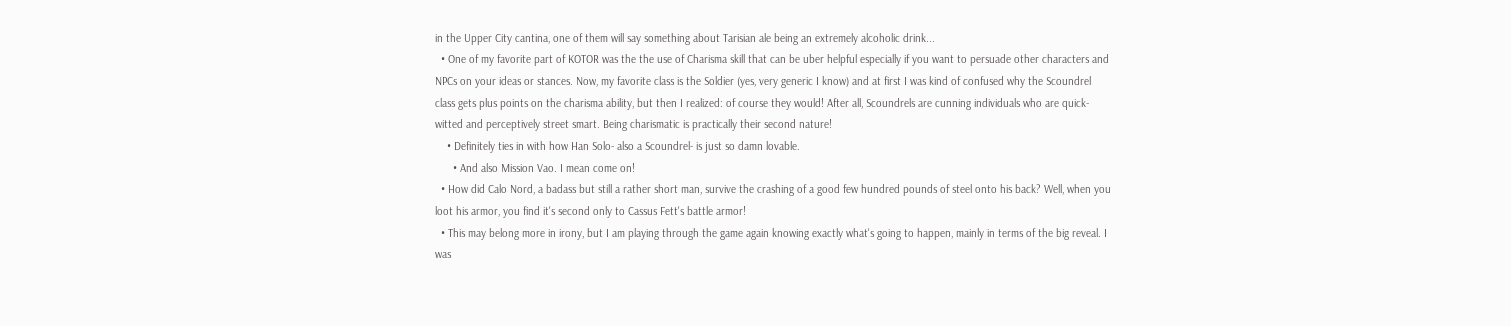in the Upper City cantina, one of them will say something about Tarisian ale being an extremely alcoholic drink...
  • One of my favorite part of KOTOR was the the use of Charisma skill that can be uber helpful especially if you want to persuade other characters and NPCs on your ideas or stances. Now, my favorite class is the Soldier (yes, very generic I know) and at first I was kind of confused why the Scoundrel class gets plus points on the charisma ability, but then I realized: of course they would! After all, Scoundrels are cunning individuals who are quick-witted and perceptively street smart. Being charismatic is practically their second nature!
    • Definitely ties in with how Han Solo- also a Scoundrel- is just so damn lovable.
      • And also Mission Vao. I mean come on!
  • How did Calo Nord, a badass but still a rather short man, survive the crashing of a good few hundred pounds of steel onto his back? Well, when you loot his armor, you find it's second only to Cassus Fett's battle armor!
  • This may belong more in irony, but I am playing through the game again knowing exactly what's going to happen, mainly in terms of the big reveal. I was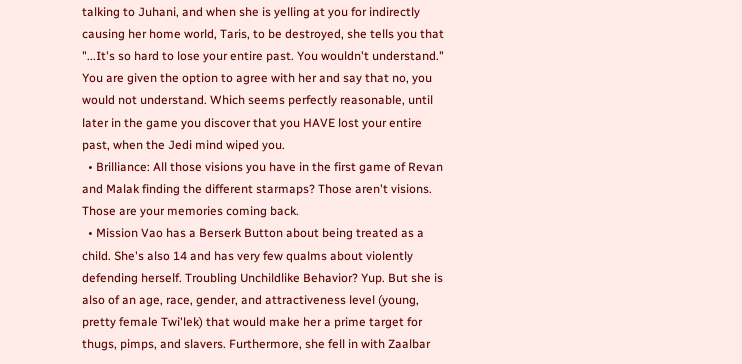talking to Juhani, and when she is yelling at you for indirectly causing her home world, Taris, to be destroyed, she tells you that "...It's so hard to lose your entire past. You wouldn't understand." You are given the option to agree with her and say that no, you would not understand. Which seems perfectly reasonable, until later in the game you discover that you HAVE lost your entire past, when the Jedi mind wiped you.
  • Brilliance: All those visions you have in the first game of Revan and Malak finding the different starmaps? Those aren't visions. Those are your memories coming back.
  • Mission Vao has a Berserk Button about being treated as a child. She's also 14 and has very few qualms about violently defending herself. Troubling Unchildlike Behavior? Yup. But she is also of an age, race, gender, and attractiveness level (young, pretty female Twi'lek) that would make her a prime target for thugs, pimps, and slavers. Furthermore, she fell in with Zaalbar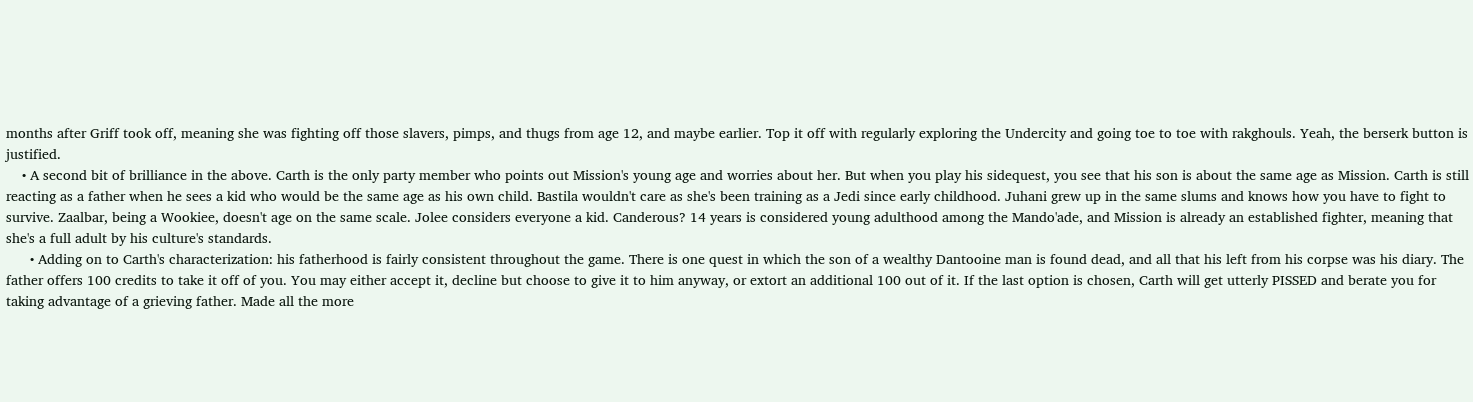months after Griff took off, meaning she was fighting off those slavers, pimps, and thugs from age 12, and maybe earlier. Top it off with regularly exploring the Undercity and going toe to toe with rakghouls. Yeah, the berserk button is justified.
    • A second bit of brilliance in the above. Carth is the only party member who points out Mission's young age and worries about her. But when you play his sidequest, you see that his son is about the same age as Mission. Carth is still reacting as a father when he sees a kid who would be the same age as his own child. Bastila wouldn't care as she's been training as a Jedi since early childhood. Juhani grew up in the same slums and knows how you have to fight to survive. Zaalbar, being a Wookiee, doesn't age on the same scale. Jolee considers everyone a kid. Canderous? 14 years is considered young adulthood among the Mando'ade, and Mission is already an established fighter, meaning that she's a full adult by his culture's standards.
      • Adding on to Carth's characterization: his fatherhood is fairly consistent throughout the game. There is one quest in which the son of a wealthy Dantooine man is found dead, and all that his left from his corpse was his diary. The father offers 100 credits to take it off of you. You may either accept it, decline but choose to give it to him anyway, or extort an additional 100 out of it. If the last option is chosen, Carth will get utterly PISSED and berate you for taking advantage of a grieving father. Made all the more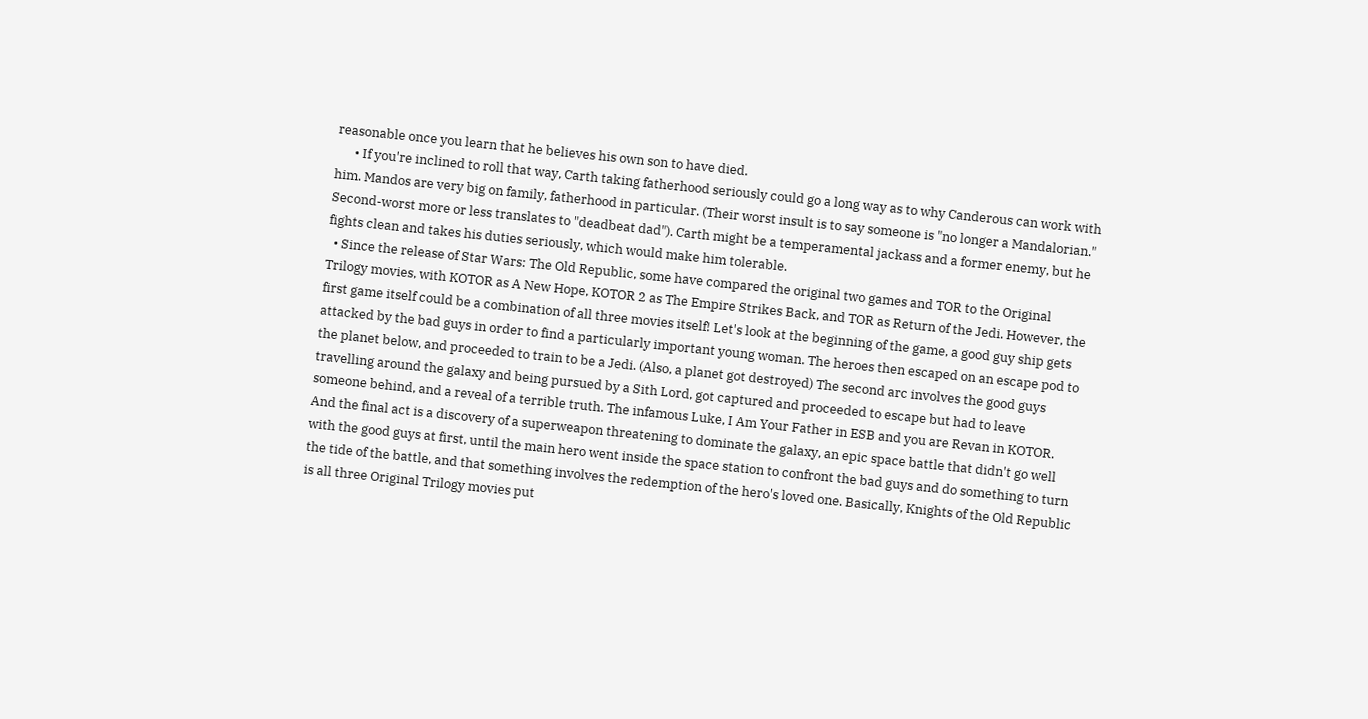reasonable once you learn that he believes his own son to have died.
      • If you're inclined to roll that way, Carth taking fatherhood seriously could go a long way as to why Canderous can work with him. Mandos are very big on family, fatherhood in particular. (Their worst insult is to say someone is "no longer a Mandalorian." Second-worst more or less translates to "deadbeat dad"). Carth might be a temperamental jackass and a former enemy, but he fights clean and takes his duties seriously, which would make him tolerable.
  • Since the release of Star Wars: The Old Republic, some have compared the original two games and TOR to the Original Trilogy movies, with KOTOR as A New Hope, KOTOR 2 as The Empire Strikes Back, and TOR as Return of the Jedi. However, the first game itself could be a combination of all three movies itself! Let's look at the beginning of the game, a good guy ship gets attacked by the bad guys in order to find a particularly important young woman. The heroes then escaped on an escape pod to the planet below, and proceeded to train to be a Jedi. (Also, a planet got destroyed) The second arc involves the good guys travelling around the galaxy and being pursued by a Sith Lord, got captured and proceeded to escape but had to leave someone behind, and a reveal of a terrible truth. The infamous Luke, I Am Your Father in ESB and you are Revan in KOTOR. And the final act is a discovery of a superweapon threatening to dominate the galaxy, an epic space battle that didn't go well with the good guys at first, until the main hero went inside the space station to confront the bad guys and do something to turn the tide of the battle, and that something involves the redemption of the hero's loved one. Basically, Knights of the Old Republic is all three Original Trilogy movies put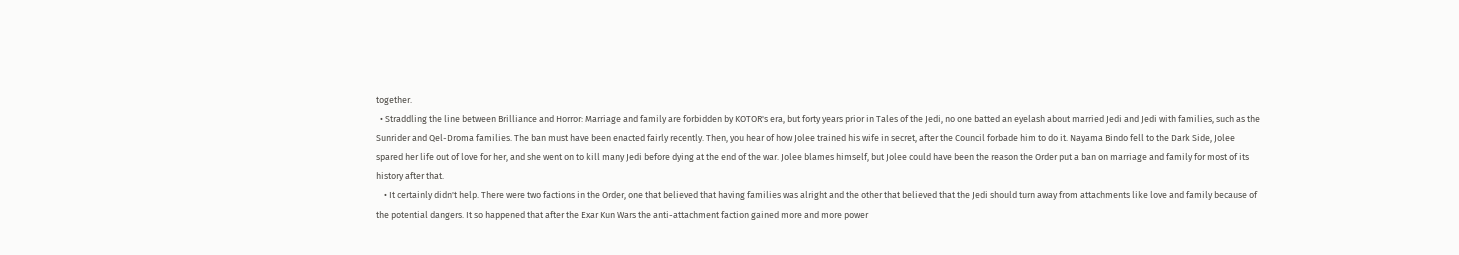together.
  • Straddling the line between Brilliance and Horror: Marriage and family are forbidden by KOTOR's era, but forty years prior in Tales of the Jedi, no one batted an eyelash about married Jedi and Jedi with families, such as the Sunrider and Qel-Droma families. The ban must have been enacted fairly recently. Then, you hear of how Jolee trained his wife in secret, after the Council forbade him to do it. Nayama Bindo fell to the Dark Side, Jolee spared her life out of love for her, and she went on to kill many Jedi before dying at the end of the war. Jolee blames himself, but Jolee could have been the reason the Order put a ban on marriage and family for most of its history after that.
    • It certainly didn't help. There were two factions in the Order, one that believed that having families was alright and the other that believed that the Jedi should turn away from attachments like love and family because of the potential dangers. It so happened that after the Exar Kun Wars the anti-attachment faction gained more and more power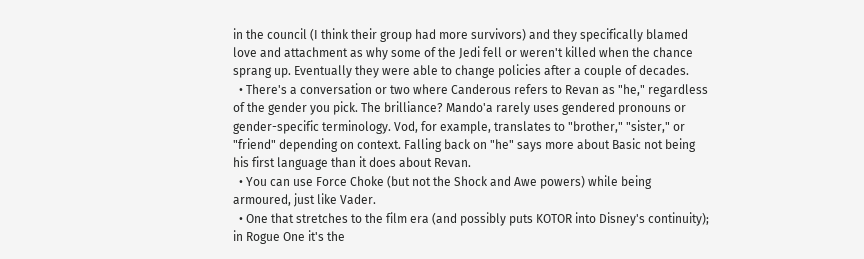in the council (I think their group had more survivors) and they specifically blamed love and attachment as why some of the Jedi fell or weren't killed when the chance sprang up. Eventually they were able to change policies after a couple of decades.
  • There's a conversation or two where Canderous refers to Revan as "he," regardless of the gender you pick. The brilliance? Mando'a rarely uses gendered pronouns or gender-specific terminology. Vod, for example, translates to "brother," "sister," or "friend" depending on context. Falling back on "he" says more about Basic not being his first language than it does about Revan.
  • You can use Force Choke (but not the Shock and Awe powers) while being armoured, just like Vader.
  • One that stretches to the film era (and possibly puts KOTOR into Disney's continuity); in Rogue One it's the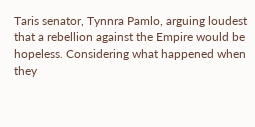Taris senator, Tynnra Pamlo, arguing loudest that a rebellion against the Empire would be hopeless. Considering what happened when they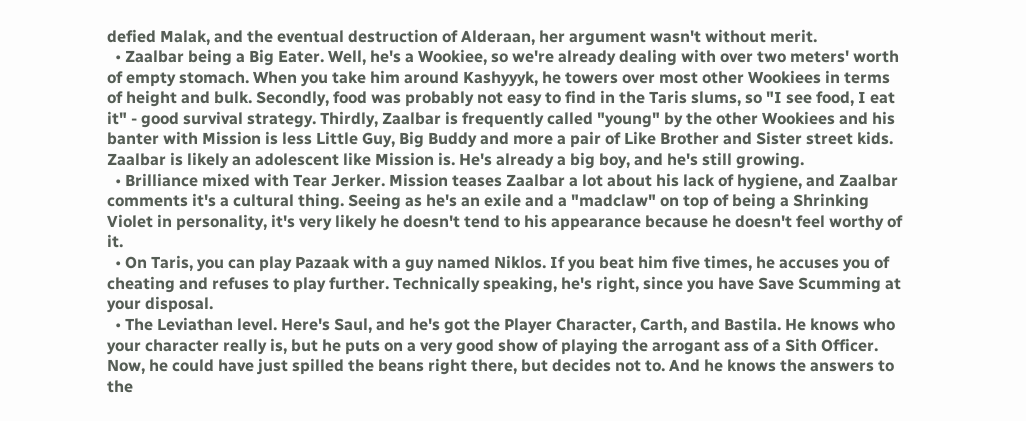defied Malak, and the eventual destruction of Alderaan, her argument wasn't without merit.
  • Zaalbar being a Big Eater. Well, he's a Wookiee, so we're already dealing with over two meters' worth of empty stomach. When you take him around Kashyyyk, he towers over most other Wookiees in terms of height and bulk. Secondly, food was probably not easy to find in the Taris slums, so "I see food, I eat it" - good survival strategy. Thirdly, Zaalbar is frequently called "young" by the other Wookiees and his banter with Mission is less Little Guy, Big Buddy and more a pair of Like Brother and Sister street kids. Zaalbar is likely an adolescent like Mission is. He's already a big boy, and he's still growing.
  • Brilliance mixed with Tear Jerker. Mission teases Zaalbar a lot about his lack of hygiene, and Zaalbar comments it's a cultural thing. Seeing as he's an exile and a "madclaw" on top of being a Shrinking Violet in personality, it's very likely he doesn't tend to his appearance because he doesn't feel worthy of it.
  • On Taris, you can play Pazaak with a guy named Niklos. If you beat him five times, he accuses you of cheating and refuses to play further. Technically speaking, he's right, since you have Save Scumming at your disposal.
  • The Leviathan level. Here's Saul, and he's got the Player Character, Carth, and Bastila. He knows who your character really is, but he puts on a very good show of playing the arrogant ass of a Sith Officer. Now, he could have just spilled the beans right there, but decides not to. And he knows the answers to the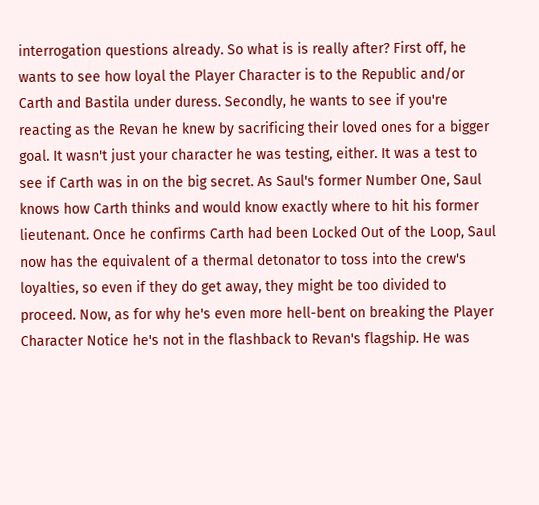interrogation questions already. So what is is really after? First off, he wants to see how loyal the Player Character is to the Republic and/or Carth and Bastila under duress. Secondly, he wants to see if you're reacting as the Revan he knew by sacrificing their loved ones for a bigger goal. It wasn't just your character he was testing, either. It was a test to see if Carth was in on the big secret. As Saul's former Number One, Saul knows how Carth thinks and would know exactly where to hit his former lieutenant. Once he confirms Carth had been Locked Out of the Loop, Saul now has the equivalent of a thermal detonator to toss into the crew's loyalties, so even if they do get away, they might be too divided to proceed. Now, as for why he's even more hell-bent on breaking the Player Character Notice he's not in the flashback to Revan's flagship. He was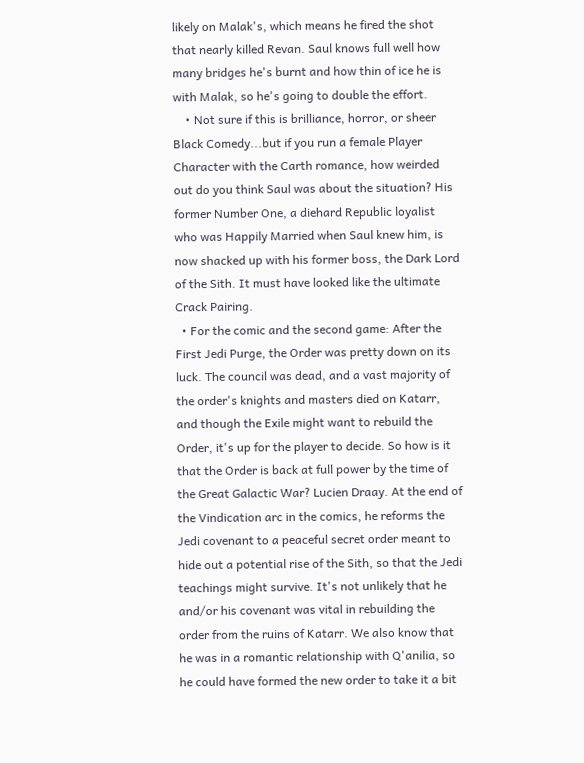likely on Malak's, which means he fired the shot that nearly killed Revan. Saul knows full well how many bridges he's burnt and how thin of ice he is with Malak, so he's going to double the effort.
    • Not sure if this is brilliance, horror, or sheer Black Comedy...but if you run a female Player Character with the Carth romance, how weirded out do you think Saul was about the situation? His former Number One, a diehard Republic loyalist who was Happily Married when Saul knew him, is now shacked up with his former boss, the Dark Lord of the Sith. It must have looked like the ultimate Crack Pairing.
  • For the comic and the second game: After the First Jedi Purge, the Order was pretty down on its luck. The council was dead, and a vast majority of the order's knights and masters died on Katarr, and though the Exile might want to rebuild the Order, it's up for the player to decide. So how is it that the Order is back at full power by the time of the Great Galactic War? Lucien Draay. At the end of the Vindication arc in the comics, he reforms the Jedi covenant to a peaceful secret order meant to hide out a potential rise of the Sith, so that the Jedi teachings might survive. It's not unlikely that he and/or his covenant was vital in rebuilding the order from the ruins of Katarr. We also know that he was in a romantic relationship with Q'anilia, so he could have formed the new order to take it a bit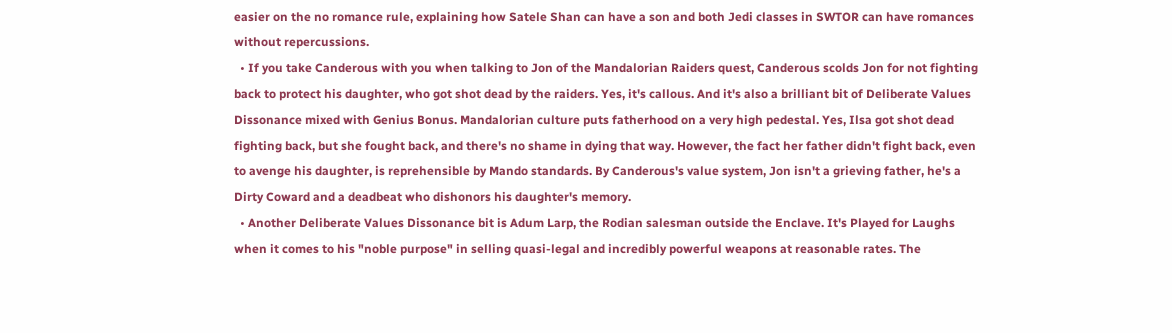easier on the no romance rule, explaining how Satele Shan can have a son and both Jedi classes in SWTOR can have romances without repercussions.
  • If you take Canderous with you when talking to Jon of the Mandalorian Raiders quest, Canderous scolds Jon for not fighting back to protect his daughter, who got shot dead by the raiders. Yes, it's callous. And it's also a brilliant bit of Deliberate Values Dissonance mixed with Genius Bonus. Mandalorian culture puts fatherhood on a very high pedestal. Yes, Ilsa got shot dead fighting back, but she fought back, and there's no shame in dying that way. However, the fact her father didn't fight back, even to avenge his daughter, is reprehensible by Mando standards. By Canderous's value system, Jon isn't a grieving father, he's a Dirty Coward and a deadbeat who dishonors his daughter's memory.
  • Another Deliberate Values Dissonance bit is Adum Larp, the Rodian salesman outside the Enclave. It's Played for Laughs when it comes to his "noble purpose" in selling quasi-legal and incredibly powerful weapons at reasonable rates. The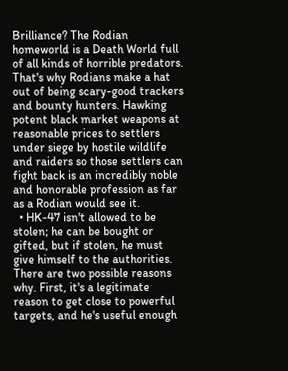Brilliance? The Rodian homeworld is a Death World full of all kinds of horrible predators. That's why Rodians make a hat out of being scary-good trackers and bounty hunters. Hawking potent black market weapons at reasonable prices to settlers under siege by hostile wildlife and raiders so those settlers can fight back is an incredibly noble and honorable profession as far as a Rodian would see it.
  • HK-47 isn't allowed to be stolen; he can be bought or gifted, but if stolen, he must give himself to the authorities. There are two possible reasons why. First, it's a legitimate reason to get close to powerful targets, and he's useful enough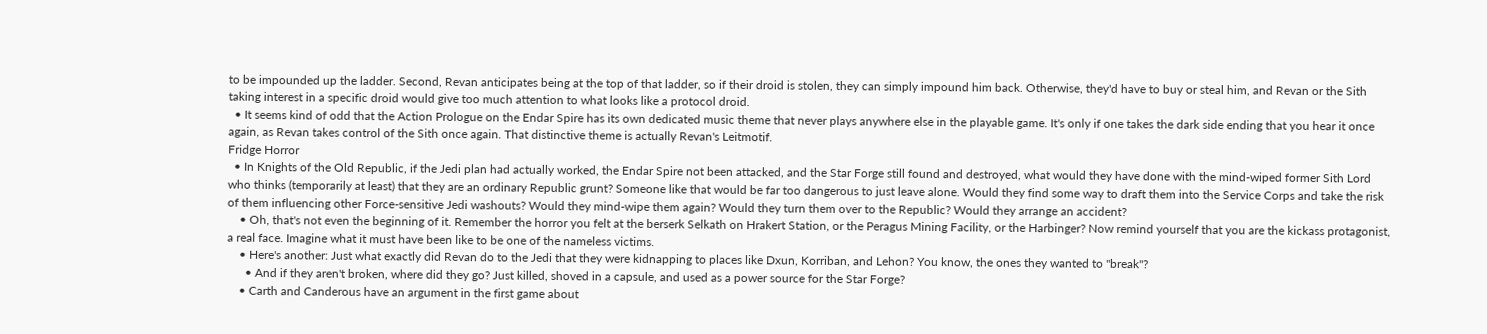to be impounded up the ladder. Second, Revan anticipates being at the top of that ladder, so if their droid is stolen, they can simply impound him back. Otherwise, they'd have to buy or steal him, and Revan or the Sith taking interest in a specific droid would give too much attention to what looks like a protocol droid.
  • It seems kind of odd that the Action Prologue on the Endar Spire has its own dedicated music theme that never plays anywhere else in the playable game. It's only if one takes the dark side ending that you hear it once again, as Revan takes control of the Sith once again. That distinctive theme is actually Revan's Leitmotif.
Fridge Horror
  • In Knights of the Old Republic, if the Jedi plan had actually worked, the Endar Spire not been attacked, and the Star Forge still found and destroyed, what would they have done with the mind-wiped former Sith Lord who thinks (temporarily at least) that they are an ordinary Republic grunt? Someone like that would be far too dangerous to just leave alone. Would they find some way to draft them into the Service Corps and take the risk of them influencing other Force-sensitive Jedi washouts? Would they mind-wipe them again? Would they turn them over to the Republic? Would they arrange an accident?
    • Oh, that's not even the beginning of it. Remember the horror you felt at the berserk Selkath on Hrakert Station, or the Peragus Mining Facility, or the Harbinger? Now remind yourself that you are the kickass protagonist, a real face. Imagine what it must have been like to be one of the nameless victims.
    • Here's another: Just what exactly did Revan do to the Jedi that they were kidnapping to places like Dxun, Korriban, and Lehon? You know, the ones they wanted to "break"?
      • And if they aren't broken, where did they go? Just killed, shoved in a capsule, and used as a power source for the Star Forge?
    • Carth and Canderous have an argument in the first game about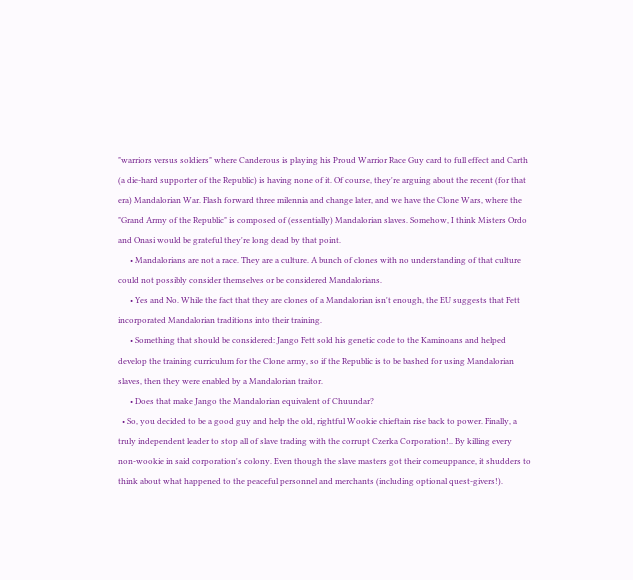"warriors versus soldiers" where Canderous is playing his Proud Warrior Race Guy card to full effect and Carth (a die-hard supporter of the Republic) is having none of it. Of course, they're arguing about the recent (for that era) Mandalorian War. Flash forward three milennia and change later, and we have the Clone Wars, where the "Grand Army of the Republic" is composed of (essentially) Mandalorian slaves. Somehow, I think Misters Ordo and Onasi would be grateful they're long dead by that point.
      • Mandalorians are not a race. They are a culture. A bunch of clones with no understanding of that culture could not possibly consider themselves or be considered Mandalorians.
      • Yes and No. While the fact that they are clones of a Mandalorian isn't enough, the EU suggests that Fett incorporated Mandalorian traditions into their training.
      • Something that should be considered: Jango Fett sold his genetic code to the Kaminoans and helped develop the training curriculum for the Clone army, so if the Republic is to be bashed for using Mandalorian slaves, then they were enabled by a Mandalorian traitor.
      • Does that make Jango the Mandalorian equivalent of Chuundar?
  • So, you decided to be a good guy and help the old, rightful Wookie chieftain rise back to power. Finally, a truly independent leader to stop all of slave trading with the corrupt Czerka Corporation!.. By killing every non-wookie in said corporation's colony. Even though the slave masters got their comeuppance, it shudders to think about what happened to the peaceful personnel and merchants (including optional quest-givers!).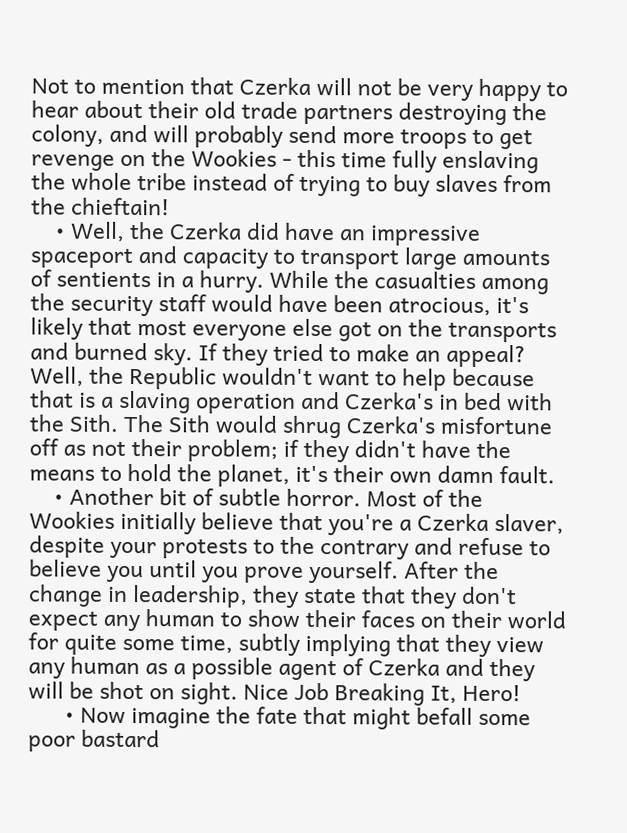Not to mention that Czerka will not be very happy to hear about their old trade partners destroying the colony, and will probably send more troops to get revenge on the Wookies - this time fully enslaving the whole tribe instead of trying to buy slaves from the chieftain!
    • Well, the Czerka did have an impressive spaceport and capacity to transport large amounts of sentients in a hurry. While the casualties among the security staff would have been atrocious, it's likely that most everyone else got on the transports and burned sky. If they tried to make an appeal? Well, the Republic wouldn't want to help because that is a slaving operation and Czerka's in bed with the Sith. The Sith would shrug Czerka's misfortune off as not their problem; if they didn't have the means to hold the planet, it's their own damn fault.
    • Another bit of subtle horror. Most of the Wookies initially believe that you're a Czerka slaver, despite your protests to the contrary and refuse to believe you until you prove yourself. After the change in leadership, they state that they don't expect any human to show their faces on their world for quite some time, subtly implying that they view any human as a possible agent of Czerka and they will be shot on sight. Nice Job Breaking It, Hero!
      • Now imagine the fate that might befall some poor bastard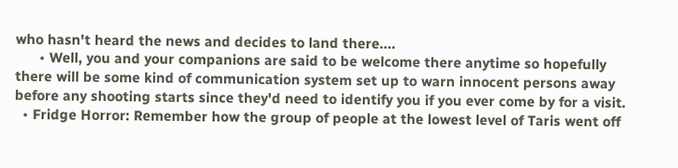who hasn't heard the news and decides to land there....
      • Well, you and your companions are said to be welcome there anytime so hopefully there will be some kind of communication system set up to warn innocent persons away before any shooting starts since they'd need to identify you if you ever come by for a visit.
  • Fridge Horror: Remember how the group of people at the lowest level of Taris went off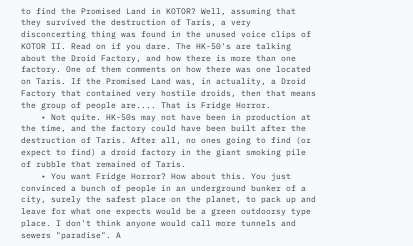to find the Promised Land in KOTOR? Well, assuming that they survived the destruction of Taris, a very disconcerting thing was found in the unused voice clips of KOTOR II. Read on if you dare. The HK-50's are talking about the Droid Factory, and how there is more than one factory. One of them comments on how there was one located on Taris. If the Promised Land was, in actuality, a Droid Factory that contained very hostile droids, then that means the group of people are.... That is Fridge Horror.
    • Not quite. HK-50s may not have been in production at the time, and the factory could have been built after the destruction of Taris. After all, no ones going to find (or expect to find) a droid factory in the giant smoking pile of rubble that remained of Taris.
    • You want Fridge Horror? How about this. You just convinced a bunch of people in an underground bunker of a city, surely the safest place on the planet, to pack up and leave for what one expects would be a green outdoorsy type place. I don't think anyone would call more tunnels and sewers "paradise". A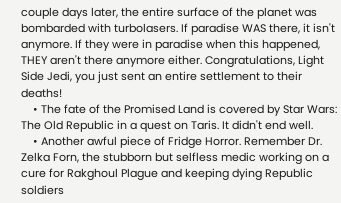couple days later, the entire surface of the planet was bombarded with turbolasers. If paradise WAS there, it isn't anymore. If they were in paradise when this happened, THEY aren't there anymore either. Congratulations, Light Side Jedi, you just sent an entire settlement to their deaths!
    • The fate of the Promised Land is covered by Star Wars: The Old Republic in a quest on Taris. It didn't end well.
    • Another awful piece of Fridge Horror. Remember Dr. Zelka Forn, the stubborn but selfless medic working on a cure for Rakghoul Plague and keeping dying Republic soldiers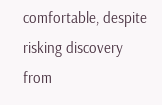comfortable, despite risking discovery from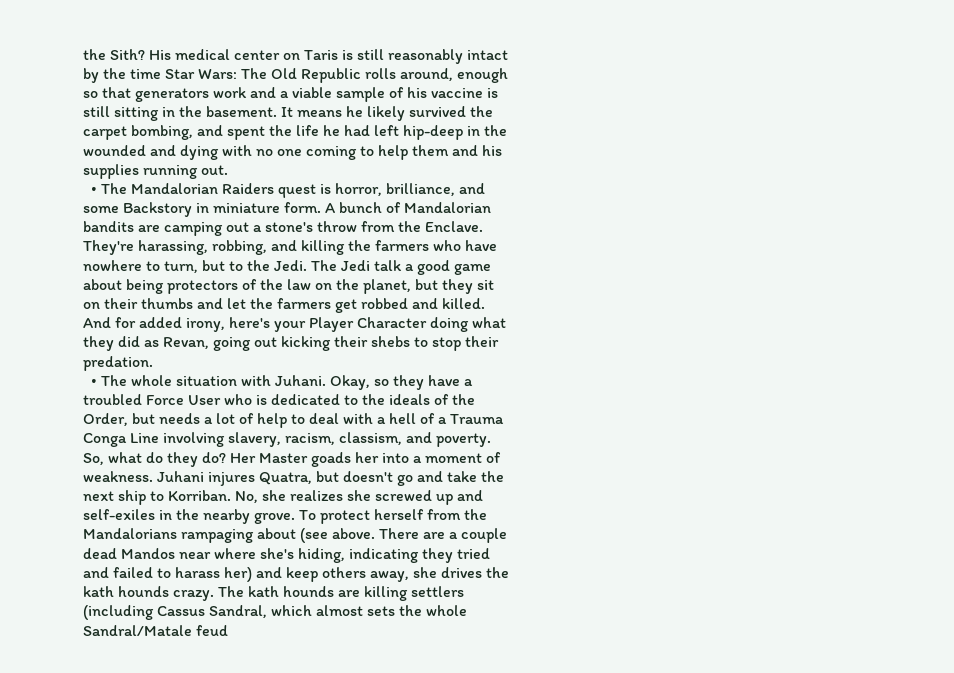the Sith? His medical center on Taris is still reasonably intact by the time Star Wars: The Old Republic rolls around, enough so that generators work and a viable sample of his vaccine is still sitting in the basement. It means he likely survived the carpet bombing, and spent the life he had left hip-deep in the wounded and dying with no one coming to help them and his supplies running out.
  • The Mandalorian Raiders quest is horror, brilliance, and some Backstory in miniature form. A bunch of Mandalorian bandits are camping out a stone's throw from the Enclave. They're harassing, robbing, and killing the farmers who have nowhere to turn, but to the Jedi. The Jedi talk a good game about being protectors of the law on the planet, but they sit on their thumbs and let the farmers get robbed and killed. And for added irony, here's your Player Character doing what they did as Revan, going out kicking their shebs to stop their predation.
  • The whole situation with Juhani. Okay, so they have a troubled Force User who is dedicated to the ideals of the Order, but needs a lot of help to deal with a hell of a Trauma Conga Line involving slavery, racism, classism, and poverty. So, what do they do? Her Master goads her into a moment of weakness. Juhani injures Quatra, but doesn't go and take the next ship to Korriban. No, she realizes she screwed up and self-exiles in the nearby grove. To protect herself from the Mandalorians rampaging about (see above. There are a couple dead Mandos near where she's hiding, indicating they tried and failed to harass her) and keep others away, she drives the kath hounds crazy. The kath hounds are killing settlers (including Cassus Sandral, which almost sets the whole Sandral/Matale feud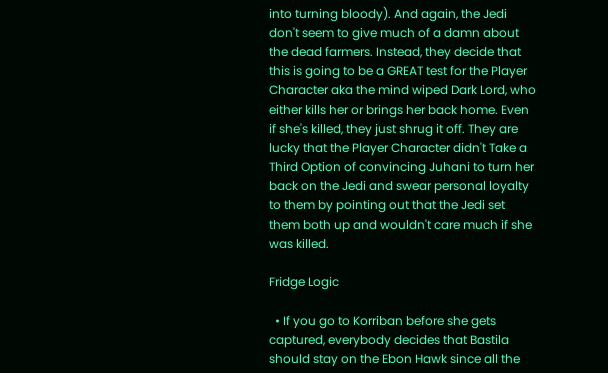into turning bloody). And again, the Jedi don't seem to give much of a damn about the dead farmers. Instead, they decide that this is going to be a GREAT test for the Player Character aka the mind wiped Dark Lord, who either kills her or brings her back home. Even if she's killed, they just shrug it off. They are lucky that the Player Character didn't Take a Third Option of convincing Juhani to turn her back on the Jedi and swear personal loyalty to them by pointing out that the Jedi set them both up and wouldn't care much if she was killed.

Fridge Logic

  • If you go to Korriban before she gets captured, everybody decides that Bastila should stay on the Ebon Hawk since all the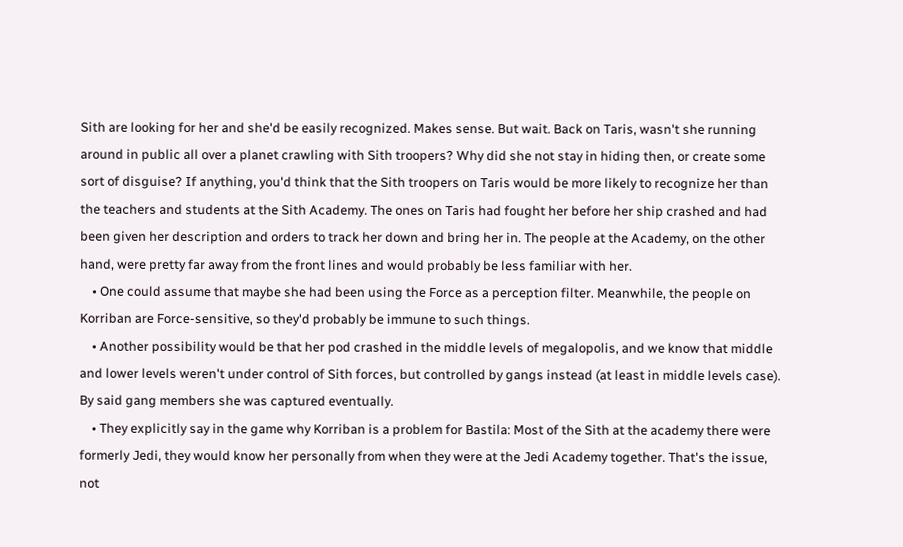Sith are looking for her and she'd be easily recognized. Makes sense. But wait. Back on Taris, wasn't she running around in public all over a planet crawling with Sith troopers? Why did she not stay in hiding then, or create some sort of disguise? If anything, you'd think that the Sith troopers on Taris would be more likely to recognize her than the teachers and students at the Sith Academy. The ones on Taris had fought her before her ship crashed and had been given her description and orders to track her down and bring her in. The people at the Academy, on the other hand, were pretty far away from the front lines and would probably be less familiar with her.
    • One could assume that maybe she had been using the Force as a perception filter. Meanwhile, the people on Korriban are Force-sensitive, so they'd probably be immune to such things.
    • Another possibility would be that her pod crashed in the middle levels of megalopolis, and we know that middle and lower levels weren't under control of Sith forces, but controlled by gangs instead (at least in middle levels case). By said gang members she was captured eventually.
    • They explicitly say in the game why Korriban is a problem for Bastila: Most of the Sith at the academy there were formerly Jedi, they would know her personally from when they were at the Jedi Academy together. That's the issue, not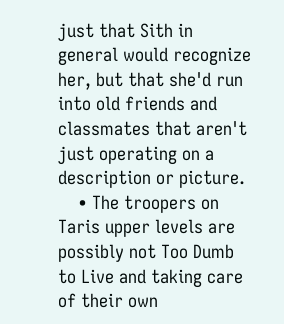just that Sith in general would recognize her, but that she'd run into old friends and classmates that aren't just operating on a description or picture.
    • The troopers on Taris upper levels are possibly not Too Dumb to Live and taking care of their own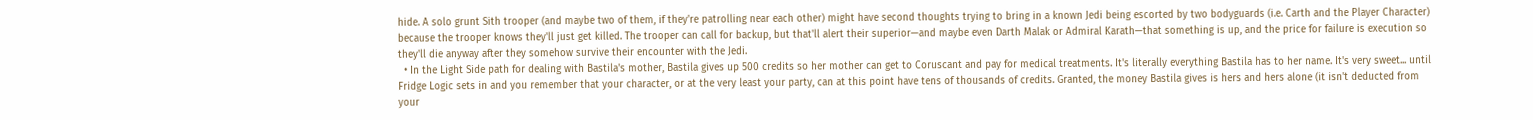hide. A solo grunt Sith trooper (and maybe two of them, if they're patrolling near each other) might have second thoughts trying to bring in a known Jedi being escorted by two bodyguards (i.e. Carth and the Player Character) because the trooper knows they'll just get killed. The trooper can call for backup, but that'll alert their superior—and maybe even Darth Malak or Admiral Karath—that something is up, and the price for failure is execution so they'll die anyway after they somehow survive their encounter with the Jedi.
  • In the Light Side path for dealing with Bastila's mother, Bastila gives up 500 credits so her mother can get to Coruscant and pay for medical treatments. It's literally everything Bastila has to her name. It's very sweet... until Fridge Logic sets in and you remember that your character, or at the very least your party, can at this point have tens of thousands of credits. Granted, the money Bastila gives is hers and hers alone (it isn't deducted from your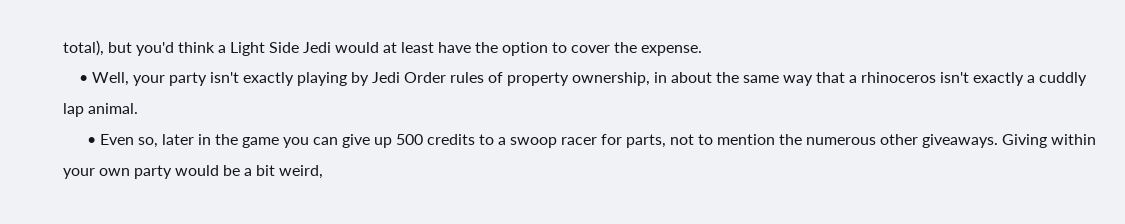total), but you'd think a Light Side Jedi would at least have the option to cover the expense.
    • Well, your party isn't exactly playing by Jedi Order rules of property ownership, in about the same way that a rhinoceros isn't exactly a cuddly lap animal.
      • Even so, later in the game you can give up 500 credits to a swoop racer for parts, not to mention the numerous other giveaways. Giving within your own party would be a bit weird,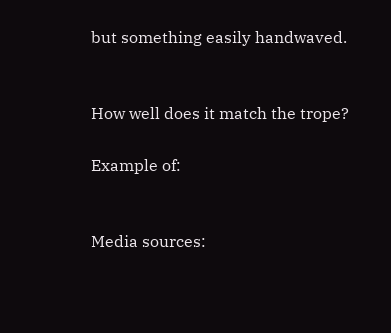but something easily handwaved.


How well does it match the trope?

Example of:


Media sources: